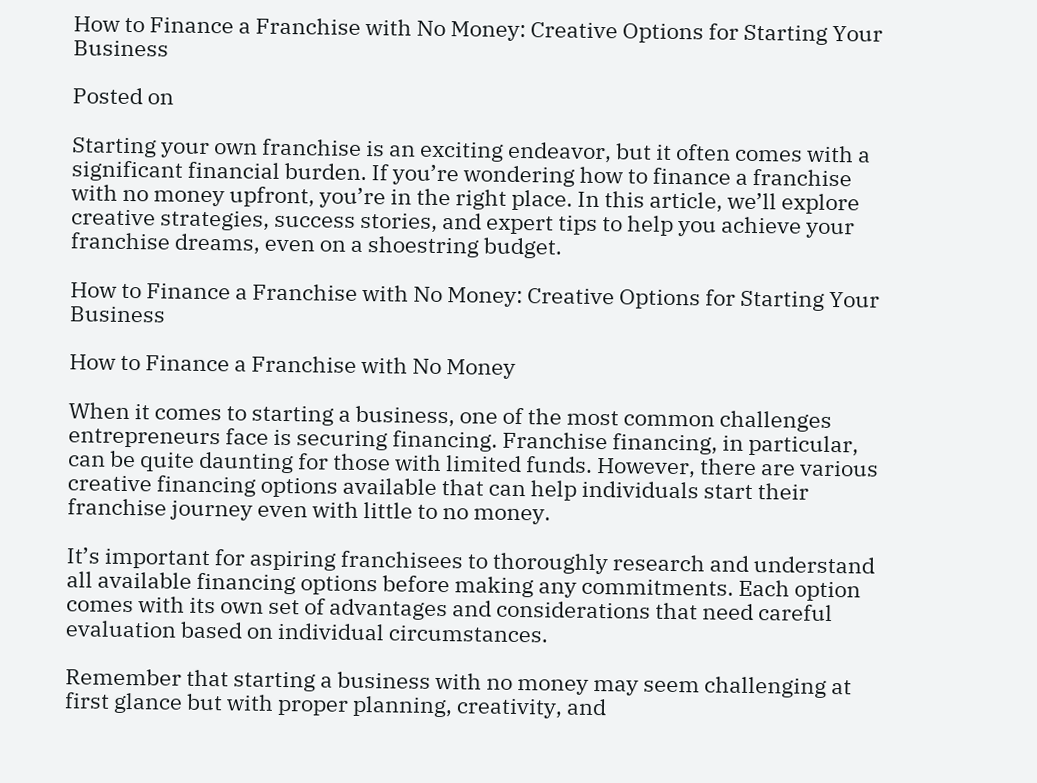How to Finance a Franchise with No Money: Creative Options for Starting Your Business

Posted on

Starting your own franchise is an exciting endeavor, but it often comes with a significant financial burden. If you’re wondering how to finance a franchise with no money upfront, you’re in the right place. In this article, we’ll explore creative strategies, success stories, and expert tips to help you achieve your franchise dreams, even on a shoestring budget.

How to Finance a Franchise with No Money: Creative Options for Starting Your Business

How to Finance a Franchise with No Money

When it comes to starting a business, one of the most common challenges entrepreneurs face is securing financing. Franchise financing, in particular, can be quite daunting for those with limited funds. However, there are various creative financing options available that can help individuals start their franchise journey even with little to no money.

It’s important for aspiring franchisees to thoroughly research and understand all available financing options before making any commitments. Each option comes with its own set of advantages and considerations that need careful evaluation based on individual circumstances.

Remember that starting a business with no money may seem challenging at first glance but with proper planning, creativity, and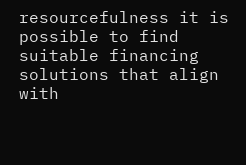resourcefulness it is possible to find suitable financing solutions that align with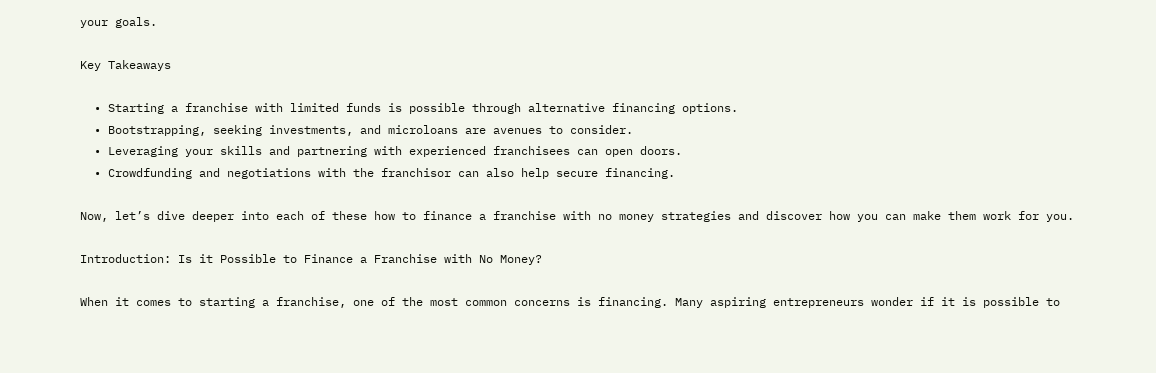your goals.

Key Takeaways

  • Starting a franchise with limited funds is possible through alternative financing options.
  • Bootstrapping, seeking investments, and microloans are avenues to consider.
  • Leveraging your skills and partnering with experienced franchisees can open doors.
  • Crowdfunding and negotiations with the franchisor can also help secure financing.

Now, let’s dive deeper into each of these how to finance a franchise with no money strategies and discover how you can make them work for you.

Introduction: Is it Possible to Finance a Franchise with No Money?

When it comes to starting a franchise, one of the most common concerns is financing. Many aspiring entrepreneurs wonder if it is possible to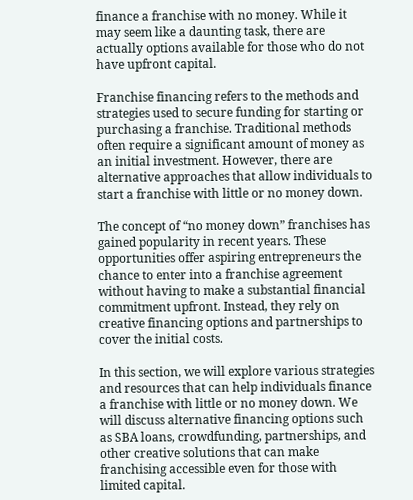finance a franchise with no money. While it may seem like a daunting task, there are actually options available for those who do not have upfront capital.

Franchise financing refers to the methods and strategies used to secure funding for starting or purchasing a franchise. Traditional methods often require a significant amount of money as an initial investment. However, there are alternative approaches that allow individuals to start a franchise with little or no money down.

The concept of “no money down” franchises has gained popularity in recent years. These opportunities offer aspiring entrepreneurs the chance to enter into a franchise agreement without having to make a substantial financial commitment upfront. Instead, they rely on creative financing options and partnerships to cover the initial costs.

In this section, we will explore various strategies and resources that can help individuals finance a franchise with little or no money down. We will discuss alternative financing options such as SBA loans, crowdfunding, partnerships, and other creative solutions that can make franchising accessible even for those with limited capital.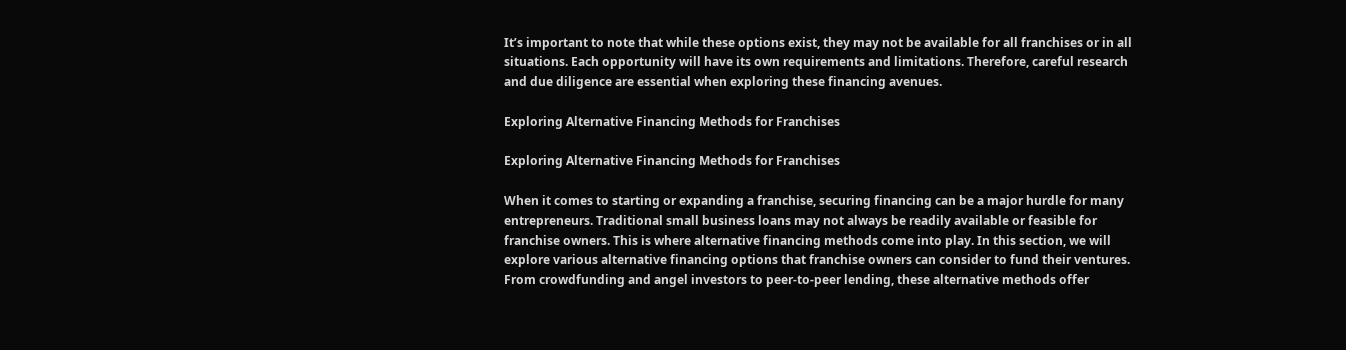It’s important to note that while these options exist, they may not be available for all franchises or in all situations. Each opportunity will have its own requirements and limitations. Therefore, careful research and due diligence are essential when exploring these financing avenues.

Exploring Alternative Financing Methods for Franchises

Exploring Alternative Financing Methods for Franchises

When it comes to starting or expanding a franchise, securing financing can be a major hurdle for many entrepreneurs. Traditional small business loans may not always be readily available or feasible for franchise owners. This is where alternative financing methods come into play. In this section, we will explore various alternative financing options that franchise owners can consider to fund their ventures. From crowdfunding and angel investors to peer-to-peer lending, these alternative methods offer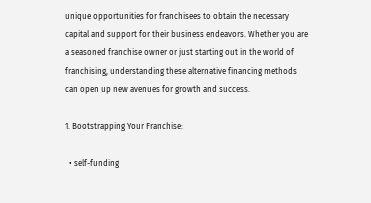unique opportunities for franchisees to obtain the necessary capital and support for their business endeavors. Whether you are a seasoned franchise owner or just starting out in the world of franchising, understanding these alternative financing methods can open up new avenues for growth and success.

1. Bootstrapping Your Franchise:

  • self-funding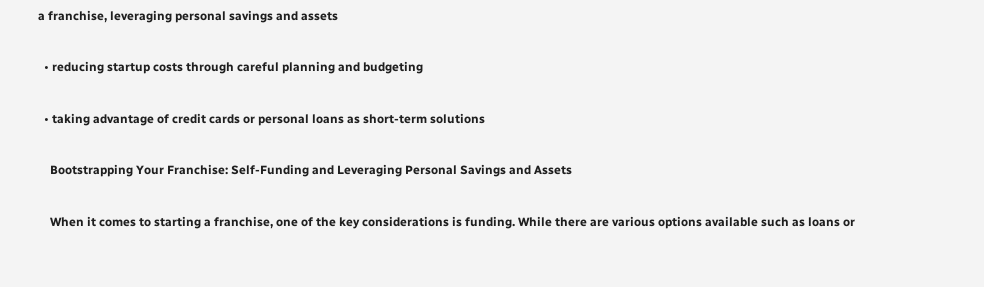a franchise, leveraging personal savings and assets

  • reducing startup costs through careful planning and budgeting

  • taking advantage of credit cards or personal loans as short-term solutions

    Bootstrapping Your Franchise: Self-Funding and Leveraging Personal Savings and Assets

    When it comes to starting a franchise, one of the key considerations is funding. While there are various options available such as loans or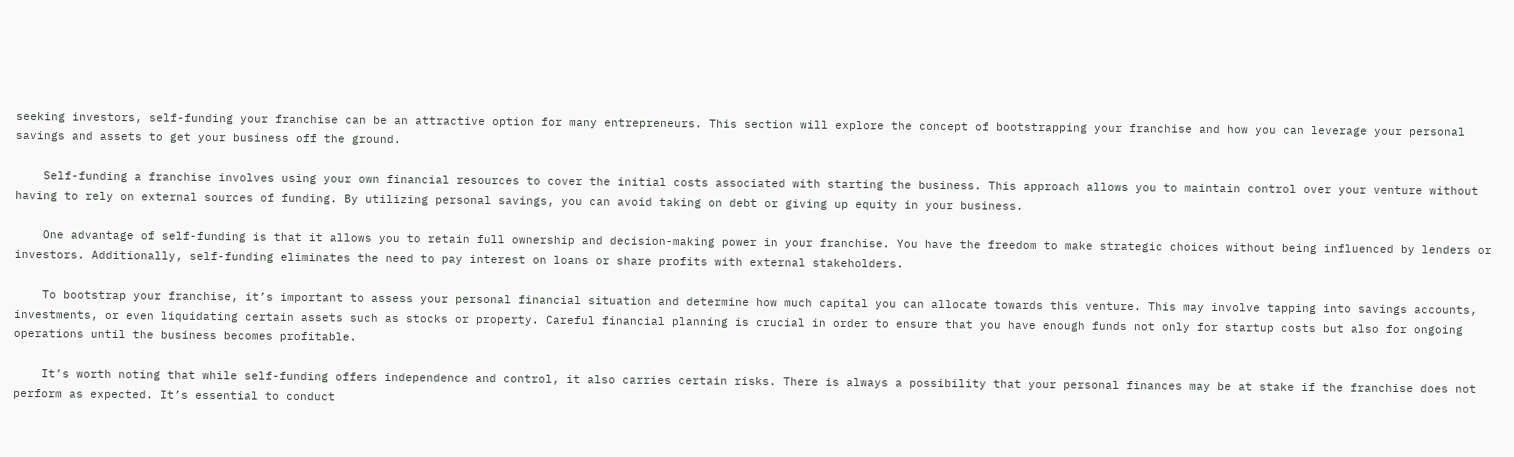seeking investors, self-funding your franchise can be an attractive option for many entrepreneurs. This section will explore the concept of bootstrapping your franchise and how you can leverage your personal savings and assets to get your business off the ground.

    Self-funding a franchise involves using your own financial resources to cover the initial costs associated with starting the business. This approach allows you to maintain control over your venture without having to rely on external sources of funding. By utilizing personal savings, you can avoid taking on debt or giving up equity in your business.

    One advantage of self-funding is that it allows you to retain full ownership and decision-making power in your franchise. You have the freedom to make strategic choices without being influenced by lenders or investors. Additionally, self-funding eliminates the need to pay interest on loans or share profits with external stakeholders.

    To bootstrap your franchise, it’s important to assess your personal financial situation and determine how much capital you can allocate towards this venture. This may involve tapping into savings accounts, investments, or even liquidating certain assets such as stocks or property. Careful financial planning is crucial in order to ensure that you have enough funds not only for startup costs but also for ongoing operations until the business becomes profitable.

    It’s worth noting that while self-funding offers independence and control, it also carries certain risks. There is always a possibility that your personal finances may be at stake if the franchise does not perform as expected. It’s essential to conduct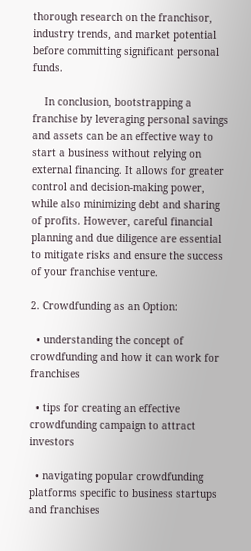thorough research on the franchisor, industry trends, and market potential before committing significant personal funds.

    In conclusion, bootstrapping a franchise by leveraging personal savings and assets can be an effective way to start a business without relying on external financing. It allows for greater control and decision-making power, while also minimizing debt and sharing of profits. However, careful financial planning and due diligence are essential to mitigate risks and ensure the success of your franchise venture.

2. Crowdfunding as an Option:

  • understanding the concept of crowdfunding and how it can work for franchises

  • tips for creating an effective crowdfunding campaign to attract investors

  • navigating popular crowdfunding platforms specific to business startups and franchises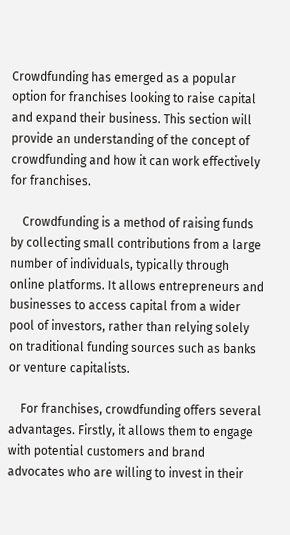Crowdfunding has emerged as a popular option for franchises looking to raise capital and expand their business. This section will provide an understanding of the concept of crowdfunding and how it can work effectively for franchises.

    Crowdfunding is a method of raising funds by collecting small contributions from a large number of individuals, typically through online platforms. It allows entrepreneurs and businesses to access capital from a wider pool of investors, rather than relying solely on traditional funding sources such as banks or venture capitalists.

    For franchises, crowdfunding offers several advantages. Firstly, it allows them to engage with potential customers and brand advocates who are willing to invest in their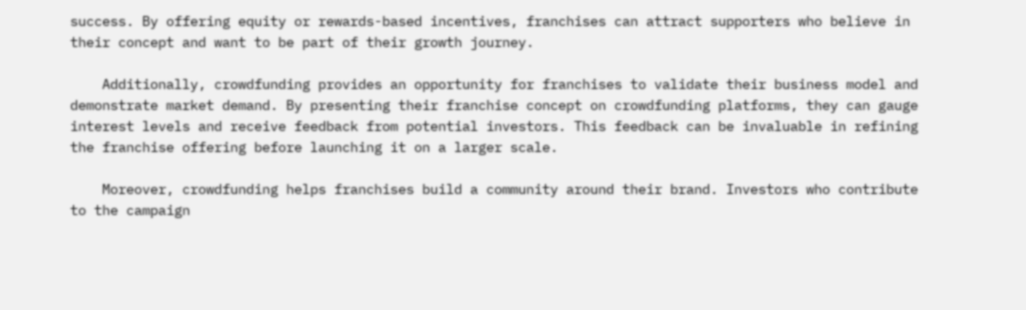success. By offering equity or rewards-based incentives, franchises can attract supporters who believe in their concept and want to be part of their growth journey.

    Additionally, crowdfunding provides an opportunity for franchises to validate their business model and demonstrate market demand. By presenting their franchise concept on crowdfunding platforms, they can gauge interest levels and receive feedback from potential investors. This feedback can be invaluable in refining the franchise offering before launching it on a larger scale.

    Moreover, crowdfunding helps franchises build a community around their brand. Investors who contribute to the campaign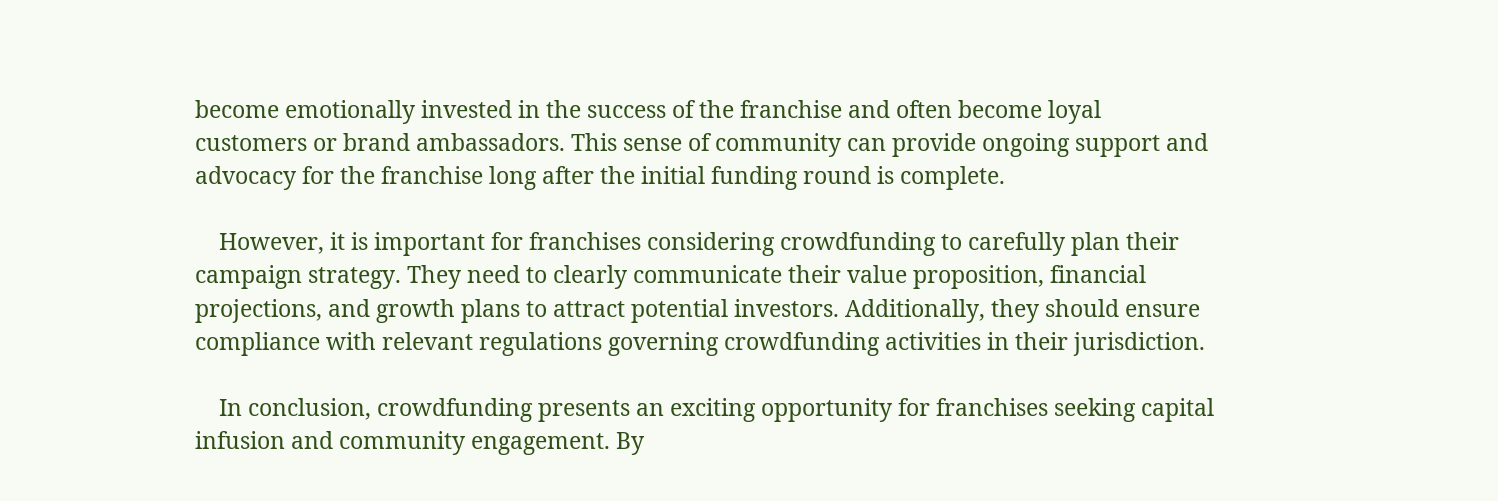become emotionally invested in the success of the franchise and often become loyal customers or brand ambassadors. This sense of community can provide ongoing support and advocacy for the franchise long after the initial funding round is complete.

    However, it is important for franchises considering crowdfunding to carefully plan their campaign strategy. They need to clearly communicate their value proposition, financial projections, and growth plans to attract potential investors. Additionally, they should ensure compliance with relevant regulations governing crowdfunding activities in their jurisdiction.

    In conclusion, crowdfunding presents an exciting opportunity for franchises seeking capital infusion and community engagement. By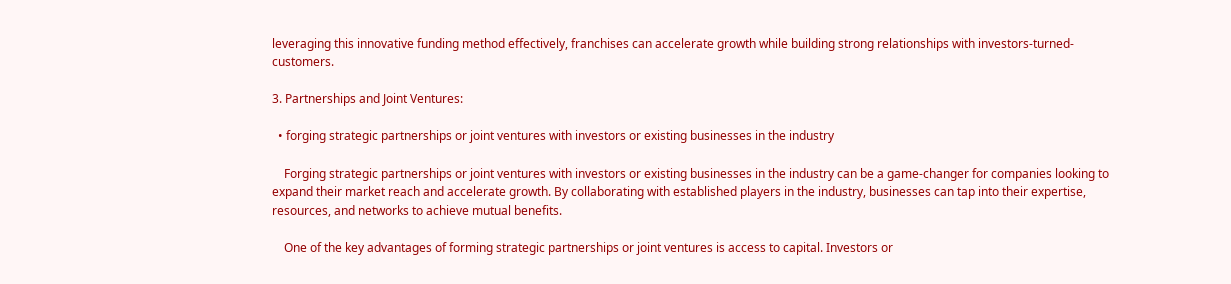leveraging this innovative funding method effectively, franchises can accelerate growth while building strong relationships with investors-turned-customers.

3. Partnerships and Joint Ventures:

  • forging strategic partnerships or joint ventures with investors or existing businesses in the industry

    Forging strategic partnerships or joint ventures with investors or existing businesses in the industry can be a game-changer for companies looking to expand their market reach and accelerate growth. By collaborating with established players in the industry, businesses can tap into their expertise, resources, and networks to achieve mutual benefits.

    One of the key advantages of forming strategic partnerships or joint ventures is access to capital. Investors or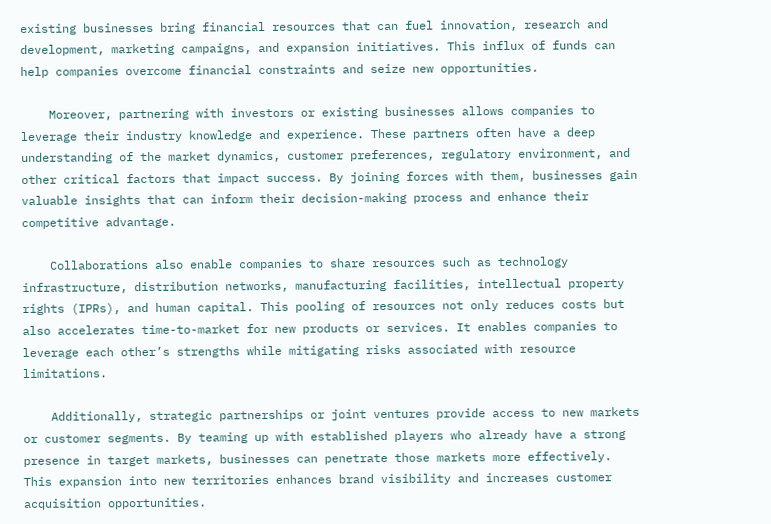existing businesses bring financial resources that can fuel innovation, research and development, marketing campaigns, and expansion initiatives. This influx of funds can help companies overcome financial constraints and seize new opportunities.

    Moreover, partnering with investors or existing businesses allows companies to leverage their industry knowledge and experience. These partners often have a deep understanding of the market dynamics, customer preferences, regulatory environment, and other critical factors that impact success. By joining forces with them, businesses gain valuable insights that can inform their decision-making process and enhance their competitive advantage.

    Collaborations also enable companies to share resources such as technology infrastructure, distribution networks, manufacturing facilities, intellectual property rights (IPRs), and human capital. This pooling of resources not only reduces costs but also accelerates time-to-market for new products or services. It enables companies to leverage each other’s strengths while mitigating risks associated with resource limitations.

    Additionally, strategic partnerships or joint ventures provide access to new markets or customer segments. By teaming up with established players who already have a strong presence in target markets, businesses can penetrate those markets more effectively. This expansion into new territories enhances brand visibility and increases customer acquisition opportunities.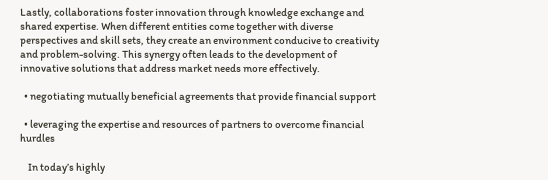Lastly, collaborations foster innovation through knowledge exchange and shared expertise. When different entities come together with diverse perspectives and skill sets, they create an environment conducive to creativity and problem-solving. This synergy often leads to the development of innovative solutions that address market needs more effectively.

  • negotiating mutually beneficial agreements that provide financial support

  • leveraging the expertise and resources of partners to overcome financial hurdles

    In today’s highly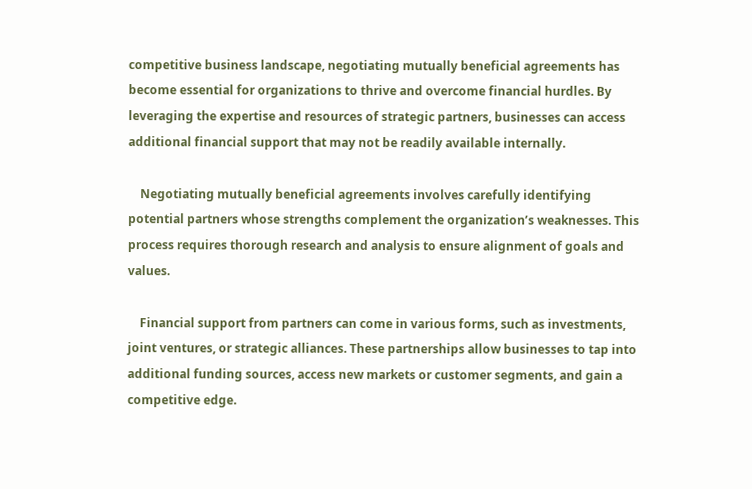competitive business landscape, negotiating mutually beneficial agreements has become essential for organizations to thrive and overcome financial hurdles. By leveraging the expertise and resources of strategic partners, businesses can access additional financial support that may not be readily available internally.

    Negotiating mutually beneficial agreements involves carefully identifying potential partners whose strengths complement the organization’s weaknesses. This process requires thorough research and analysis to ensure alignment of goals and values.

    Financial support from partners can come in various forms, such as investments, joint ventures, or strategic alliances. These partnerships allow businesses to tap into additional funding sources, access new markets or customer segments, and gain a competitive edge.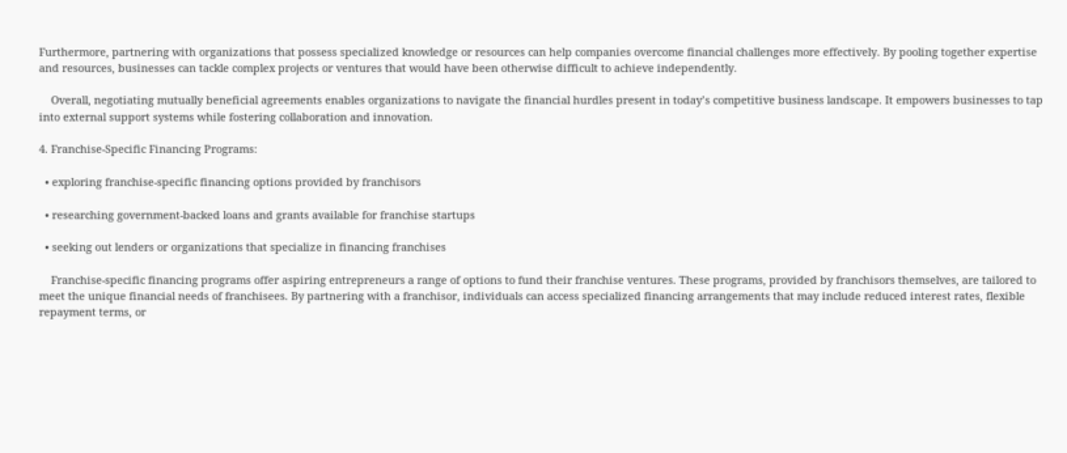Furthermore, partnering with organizations that possess specialized knowledge or resources can help companies overcome financial challenges more effectively. By pooling together expertise and resources, businesses can tackle complex projects or ventures that would have been otherwise difficult to achieve independently.

    Overall, negotiating mutually beneficial agreements enables organizations to navigate the financial hurdles present in today’s competitive business landscape. It empowers businesses to tap into external support systems while fostering collaboration and innovation.

4. Franchise-Specific Financing Programs:

  • exploring franchise-specific financing options provided by franchisors

  • researching government-backed loans and grants available for franchise startups

  • seeking out lenders or organizations that specialize in financing franchises

    Franchise-specific financing programs offer aspiring entrepreneurs a range of options to fund their franchise ventures. These programs, provided by franchisors themselves, are tailored to meet the unique financial needs of franchisees. By partnering with a franchisor, individuals can access specialized financing arrangements that may include reduced interest rates, flexible repayment terms, or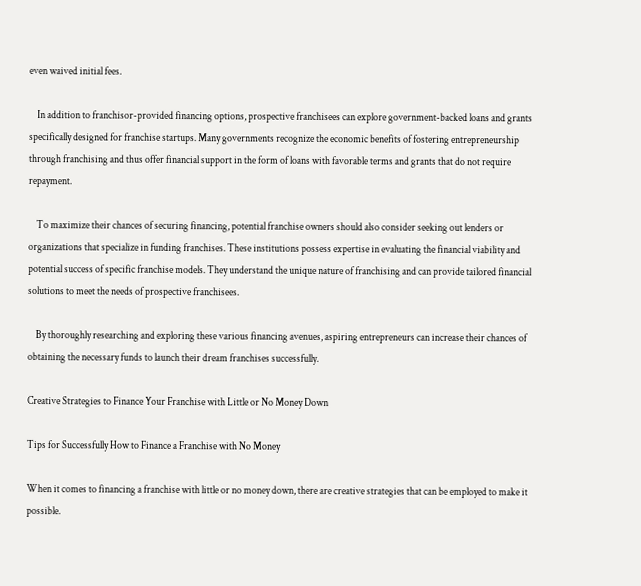even waived initial fees.

    In addition to franchisor-provided financing options, prospective franchisees can explore government-backed loans and grants specifically designed for franchise startups. Many governments recognize the economic benefits of fostering entrepreneurship through franchising and thus offer financial support in the form of loans with favorable terms and grants that do not require repayment.

    To maximize their chances of securing financing, potential franchise owners should also consider seeking out lenders or organizations that specialize in funding franchises. These institutions possess expertise in evaluating the financial viability and potential success of specific franchise models. They understand the unique nature of franchising and can provide tailored financial solutions to meet the needs of prospective franchisees.

    By thoroughly researching and exploring these various financing avenues, aspiring entrepreneurs can increase their chances of obtaining the necessary funds to launch their dream franchises successfully.

Creative Strategies to Finance Your Franchise with Little or No Money Down

Tips for Successfully How to Finance a Franchise with No Money

When it comes to financing a franchise with little or no money down, there are creative strategies that can be employed to make it possible.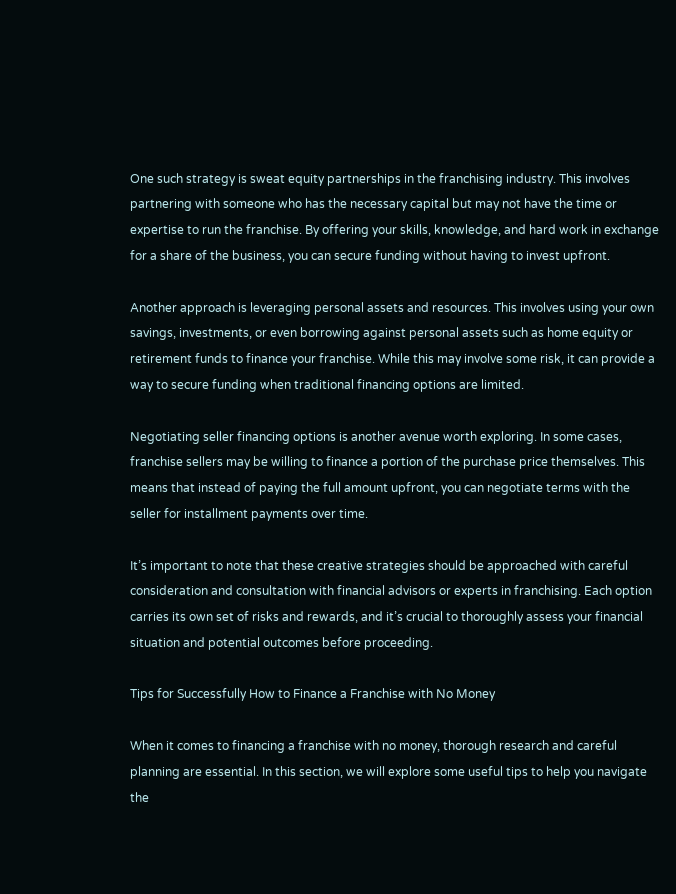One such strategy is sweat equity partnerships in the franchising industry. This involves partnering with someone who has the necessary capital but may not have the time or expertise to run the franchise. By offering your skills, knowledge, and hard work in exchange for a share of the business, you can secure funding without having to invest upfront.

Another approach is leveraging personal assets and resources. This involves using your own savings, investments, or even borrowing against personal assets such as home equity or retirement funds to finance your franchise. While this may involve some risk, it can provide a way to secure funding when traditional financing options are limited.

Negotiating seller financing options is another avenue worth exploring. In some cases, franchise sellers may be willing to finance a portion of the purchase price themselves. This means that instead of paying the full amount upfront, you can negotiate terms with the seller for installment payments over time.

It’s important to note that these creative strategies should be approached with careful consideration and consultation with financial advisors or experts in franchising. Each option carries its own set of risks and rewards, and it’s crucial to thoroughly assess your financial situation and potential outcomes before proceeding.

Tips for Successfully How to Finance a Franchise with No Money

When it comes to financing a franchise with no money, thorough research and careful planning are essential. In this section, we will explore some useful tips to help you navigate the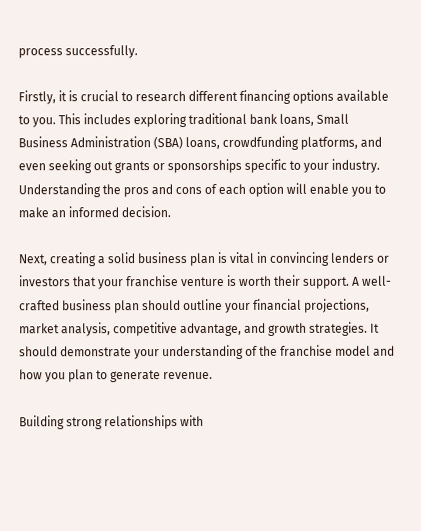process successfully.

Firstly, it is crucial to research different financing options available to you. This includes exploring traditional bank loans, Small Business Administration (SBA) loans, crowdfunding platforms, and even seeking out grants or sponsorships specific to your industry. Understanding the pros and cons of each option will enable you to make an informed decision.

Next, creating a solid business plan is vital in convincing lenders or investors that your franchise venture is worth their support. A well-crafted business plan should outline your financial projections, market analysis, competitive advantage, and growth strategies. It should demonstrate your understanding of the franchise model and how you plan to generate revenue.

Building strong relationships with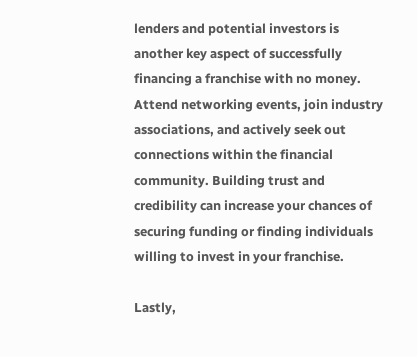lenders and potential investors is another key aspect of successfully financing a franchise with no money. Attend networking events, join industry associations, and actively seek out connections within the financial community. Building trust and credibility can increase your chances of securing funding or finding individuals willing to invest in your franchise.

Lastly,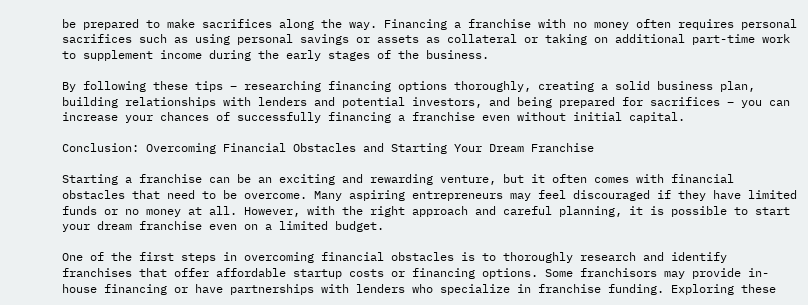be prepared to make sacrifices along the way. Financing a franchise with no money often requires personal sacrifices such as using personal savings or assets as collateral or taking on additional part-time work to supplement income during the early stages of the business.

By following these tips – researching financing options thoroughly, creating a solid business plan, building relationships with lenders and potential investors, and being prepared for sacrifices – you can increase your chances of successfully financing a franchise even without initial capital.

Conclusion: Overcoming Financial Obstacles and Starting Your Dream Franchise

Starting a franchise can be an exciting and rewarding venture, but it often comes with financial obstacles that need to be overcome. Many aspiring entrepreneurs may feel discouraged if they have limited funds or no money at all. However, with the right approach and careful planning, it is possible to start your dream franchise even on a limited budget.

One of the first steps in overcoming financial obstacles is to thoroughly research and identify franchises that offer affordable startup costs or financing options. Some franchisors may provide in-house financing or have partnerships with lenders who specialize in franchise funding. Exploring these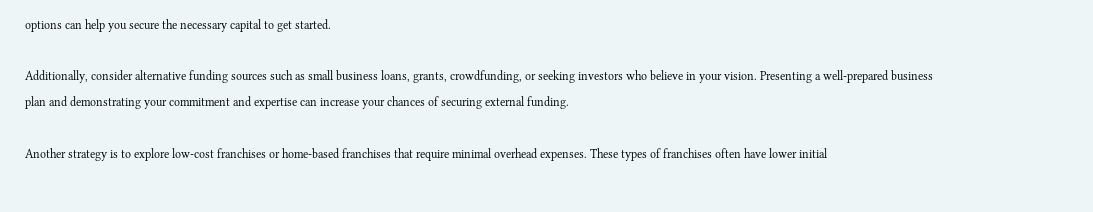options can help you secure the necessary capital to get started.

Additionally, consider alternative funding sources such as small business loans, grants, crowdfunding, or seeking investors who believe in your vision. Presenting a well-prepared business plan and demonstrating your commitment and expertise can increase your chances of securing external funding.

Another strategy is to explore low-cost franchises or home-based franchises that require minimal overhead expenses. These types of franchises often have lower initial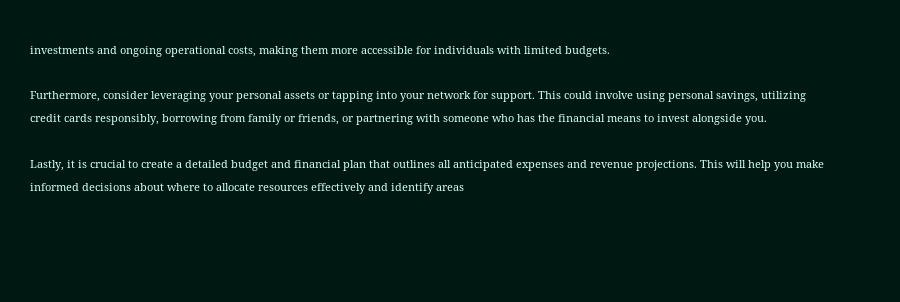investments and ongoing operational costs, making them more accessible for individuals with limited budgets.

Furthermore, consider leveraging your personal assets or tapping into your network for support. This could involve using personal savings, utilizing credit cards responsibly, borrowing from family or friends, or partnering with someone who has the financial means to invest alongside you.

Lastly, it is crucial to create a detailed budget and financial plan that outlines all anticipated expenses and revenue projections. This will help you make informed decisions about where to allocate resources effectively and identify areas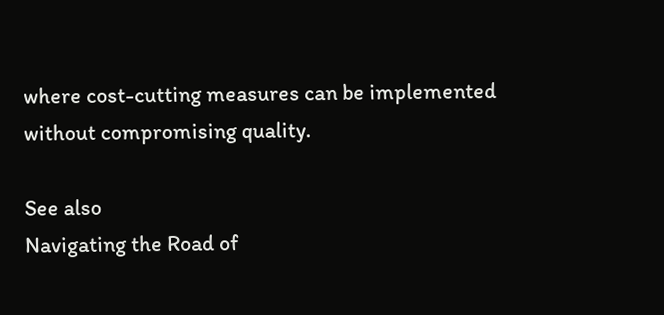where cost-cutting measures can be implemented without compromising quality.

See also
Navigating the Road of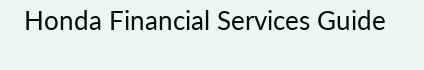Honda Financial Services Guide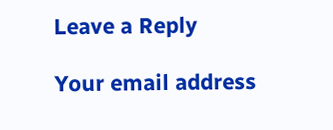Leave a Reply

Your email address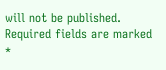will not be published. Required fields are marked *